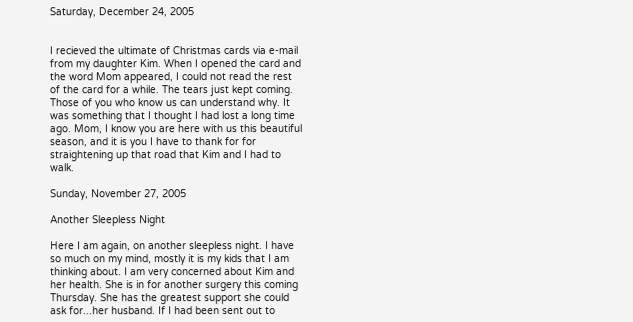Saturday, December 24, 2005


I recieved the ultimate of Christmas cards via e-mail from my daughter Kim. When I opened the card and the word Mom appeared, I could not read the rest of the card for a while. The tears just kept coming. Those of you who know us can understand why. It was something that I thought I had lost a long time ago. Mom, I know you are here with us this beautiful season, and it is you I have to thank for for straightening up that road that Kim and I had to walk.

Sunday, November 27, 2005

Another Sleepless Night

Here I am again, on another sleepless night. I have so much on my mind, mostly it is my kids that I am thinking about. I am very concerned about Kim and her health. She is in for another surgery this coming Thursday. She has the greatest support she could ask for...her husband. If I had been sent out to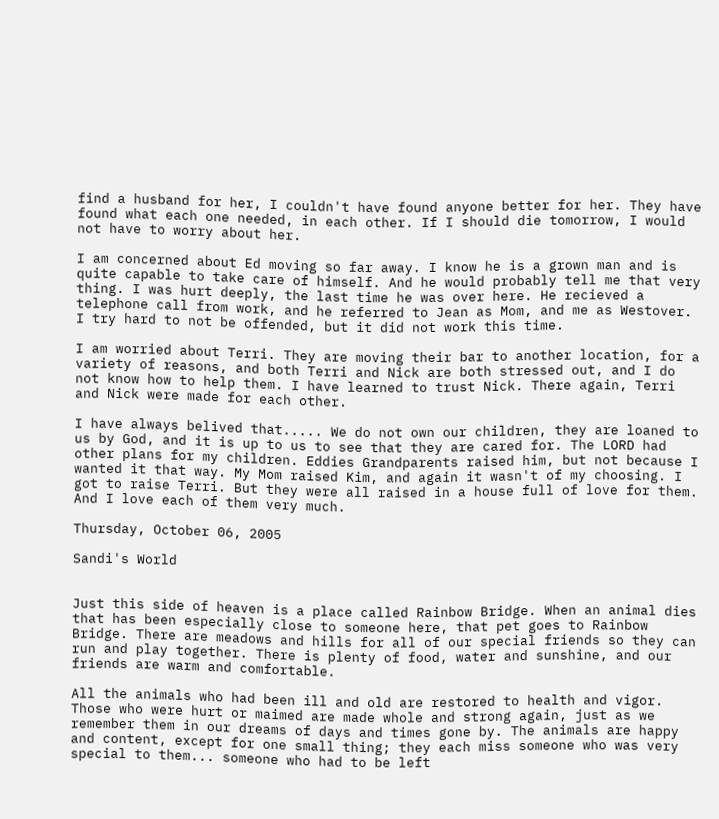find a husband for her, I couldn't have found anyone better for her. They have found what each one needed, in each other. If I should die tomorrow, I would not have to worry about her.

I am concerned about Ed moving so far away. I know he is a grown man and is quite capable to take care of himself. And he would probably tell me that very thing. I was hurt deeply, the last time he was over here. He recieved a telephone call from work, and he referred to Jean as Mom, and me as Westover. I try hard to not be offended, but it did not work this time.

I am worried about Terri. They are moving their bar to another location, for a variety of reasons, and both Terri and Nick are both stressed out, and I do not know how to help them. I have learned to trust Nick. There again, Terri and Nick were made for each other.

I have always belived that..... We do not own our children, they are loaned to us by God, and it is up to us to see that they are cared for. The LORD had other plans for my children. Eddies Grandparents raised him, but not because I wanted it that way. My Mom raised Kim, and again it wasn't of my choosing. I got to raise Terri. But they were all raised in a house full of love for them. And I love each of them very much.

Thursday, October 06, 2005

Sandi's World


Just this side of heaven is a place called Rainbow Bridge. When an animal dies that has been especially close to someone here, that pet goes to Rainbow Bridge. There are meadows and hills for all of our special friends so they can run and play together. There is plenty of food, water and sunshine, and our friends are warm and comfortable.

All the animals who had been ill and old are restored to health and vigor. Those who were hurt or maimed are made whole and strong again, just as we remember them in our dreams of days and times gone by. The animals are happy and content, except for one small thing; they each miss someone who was very special to them... someone who had to be left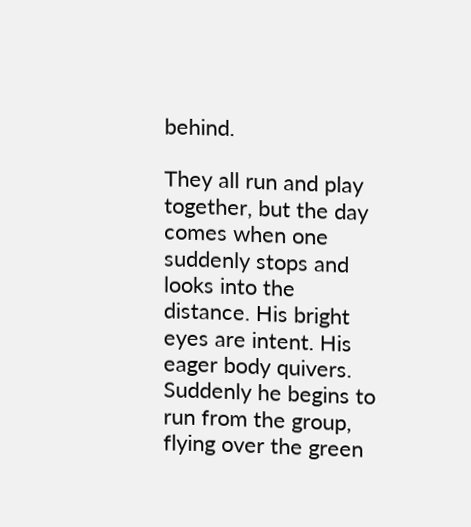behind.

They all run and play together, but the day comes when one suddenly stops and looks into the distance. His bright eyes are intent. His eager body quivers. Suddenly he begins to run from the group, flying over the green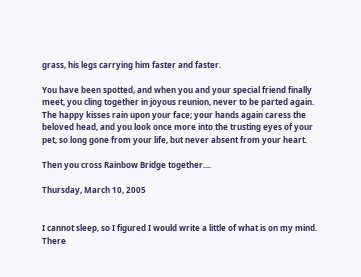grass, his legs carrying him faster and faster.

You have been spotted, and when you and your special friend finally meet, you cling together in joyous reunion, never to be parted again. The happy kisses rain upon your face; your hands again caress the beloved head, and you look once more into the trusting eyes of your pet, so long gone from your life, but never absent from your heart.

Then you cross Rainbow Bridge together....

Thursday, March 10, 2005


I cannot sleep, so I figured I would write a little of what is on my mind. There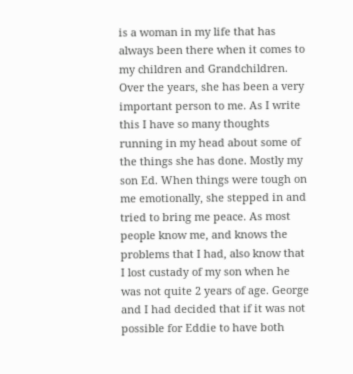is a woman in my life that has always been there when it comes to my children and Grandchildren. Over the years, she has been a very important person to me. As I write this I have so many thoughts running in my head about some of the things she has done. Mostly my son Ed. When things were tough on me emotionally, she stepped in and tried to bring me peace. As most people know me, and knows the problems that I had, also know that I lost custady of my son when he was not quite 2 years of age. George and I had decided that if it was not possible for Eddie to have both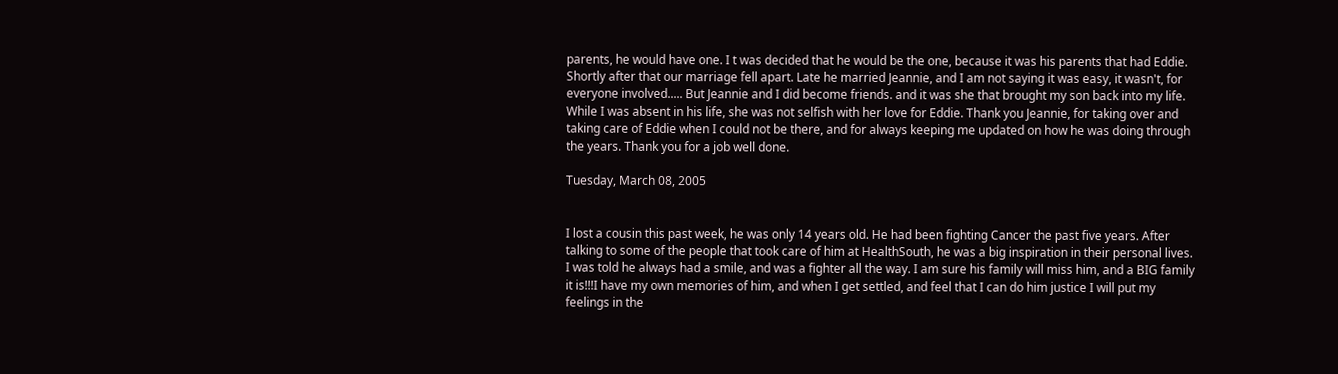parents, he would have one. I t was decided that he would be the one, because it was his parents that had Eddie. Shortly after that our marriage fell apart. Late he married Jeannie, and I am not saying it was easy, it wasn't, for everyone involved..... But Jeannie and I did become friends. and it was she that brought my son back into my life. While I was absent in his life, she was not selfish with her love for Eddie. Thank you Jeannie, for taking over and taking care of Eddie when I could not be there, and for always keeping me updated on how he was doing through the years. Thank you for a job well done.

Tuesday, March 08, 2005


I lost a cousin this past week, he was only 14 years old. He had been fighting Cancer the past five years. After talking to some of the people that took care of him at HealthSouth, he was a big inspiration in their personal lives. I was told he always had a smile, and was a fighter all the way. I am sure his family will miss him, and a BIG family it is!!!I have my own memories of him, and when I get settled, and feel that I can do him justice I will put my feelings in the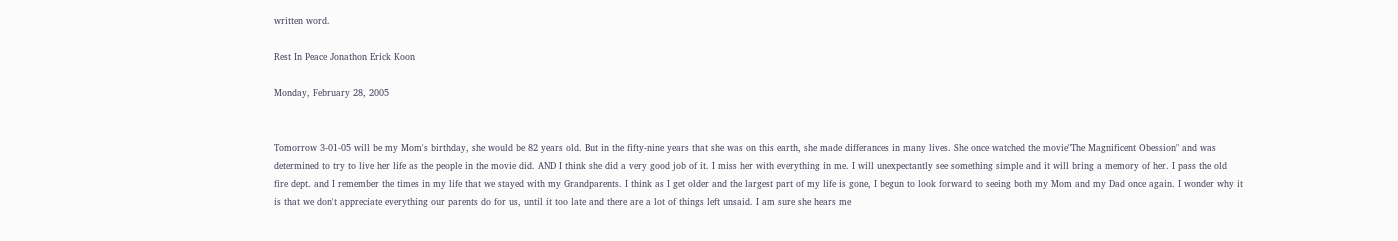written word.

Rest In Peace Jonathon Erick Koon

Monday, February 28, 2005


Tomorrow 3-01-05 will be my Mom's birthday, she would be 82 years old. But in the fifty-nine years that she was on this earth, she made differances in many lives. She once watched the movie"The Magnificent Obession" and was determined to try to live her life as the people in the movie did. AND I think she did a very good job of it. I miss her with everything in me. I will unexpectantly see something simple and it will bring a memory of her. I pass the old fire dept. and I remember the times in my life that we stayed with my Grandparents. I think as I get older and the largest part of my life is gone, I begun to look forward to seeing both my Mom and my Dad once again. I wonder why it is that we don't appreciate everything our parents do for us, until it too late and there are a lot of things left unsaid. I am sure she hears me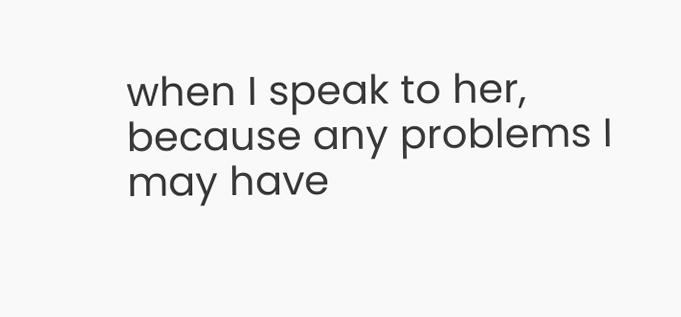when I speak to her, because any problems I may have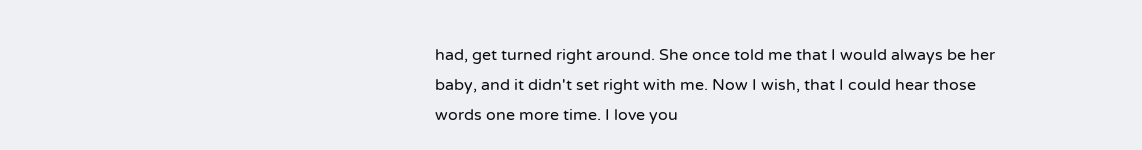had, get turned right around. She once told me that I would always be her baby, and it didn't set right with me. Now I wish, that I could hear those words one more time. I love you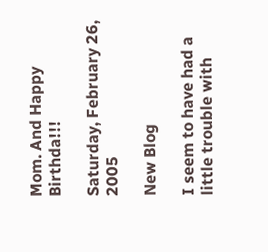Mom. And Happy Birthda!!!

Saturday, February 26, 2005

New Blog

I seem to have had a little trouble with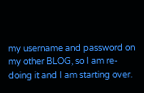my username and password on my other BLOG, so I am re-doing it and I am starting over.